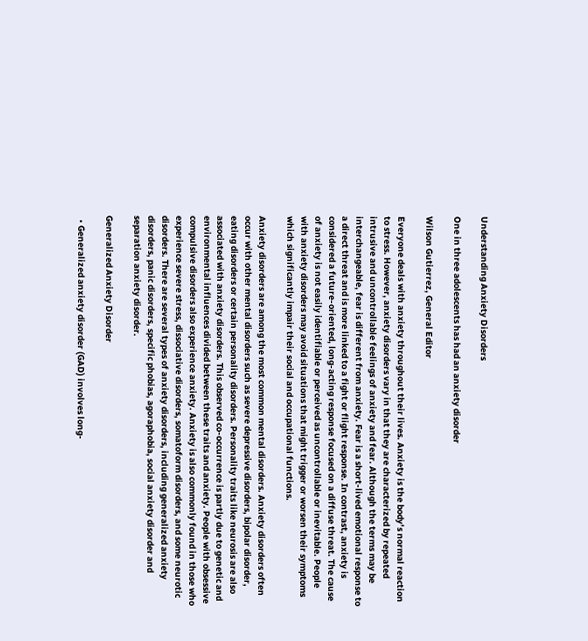Understanding Anxiety Disorders

One in three adolescents has had an anxiety disorder

Wilson Gutierrez, General Editor

Everyone deals with anxiety throughout their lives. Anxiety is the body’s normal reaction to stress. However, anxiety disorders vary in that they are characterized by repeated intrusive and uncontrollable feelings of anxiety and fear. Although the terms may be interchangeable, fear is different from anxiety. Fear is a short-lived emotional response to a direct threat and is more linked to a fight or flight response. In contrast, anxiety is considered a future-oriented, long-acting response focused on a diffuse threat. The cause of anxiety is not easily identifiable or perceived as uncontrollable or inevitable. People with anxiety disorders may avoid situations that might trigger or worsen their symptoms which significantly impair their social and occupational functions.

Anxiety disorders are among the most common mental disorders. Anxiety disorders often occur with other mental disorders such as severe depressive disorders, bipolar disorder, eating disorders or certain personality disorders. Personality traits like neurosis are also associated with anxiety disorders. This observed co-occurrence is partly due to genetic and environmental influences divided between these traits and anxiety. People with obsessive compulsive disorders also experience anxiety. Anxiety is also commonly found in those who experience severe stress, dissociative disorders, somatoform disorders, and some neurotic disorders. There are several types of anxiety disorders, including generalized anxiety disorders, panic disorders, specific phobias, agoraphobia, social anxiety disorder and separation anxiety disorder.

Generalized Anxiety Disorder

  • Generalized anxiety disorder (GAD) involves long-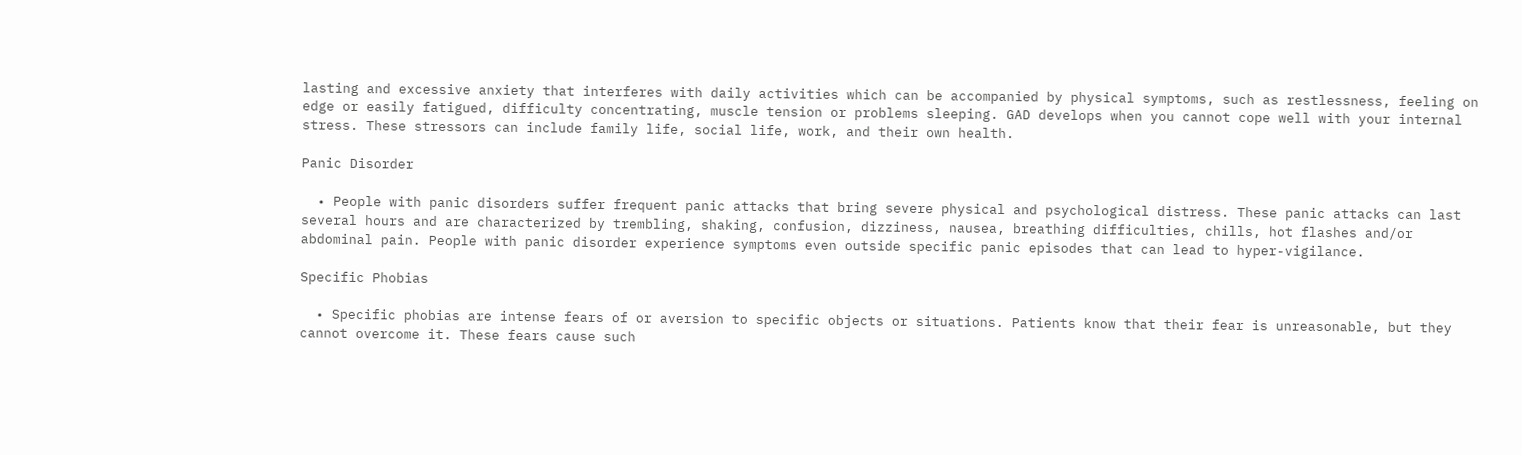lasting and excessive anxiety that interferes with daily activities which can be accompanied by physical symptoms, such as restlessness, feeling on edge or easily fatigued, difficulty concentrating, muscle tension or problems sleeping. GAD develops when you cannot cope well with your internal stress. These stressors can include family life, social life, work, and their own health.

Panic Disorder

  • People with panic disorders suffer frequent panic attacks that bring severe physical and psychological distress. These panic attacks can last several hours and are characterized by trembling, shaking, confusion, dizziness, nausea, breathing difficulties, chills, hot flashes and/or abdominal pain. People with panic disorder experience symptoms even outside specific panic episodes that can lead to hyper-vigilance.

Specific Phobias

  • Specific phobias are intense fears of or aversion to specific objects or situations. Patients know that their fear is unreasonable, but they cannot overcome it. These fears cause such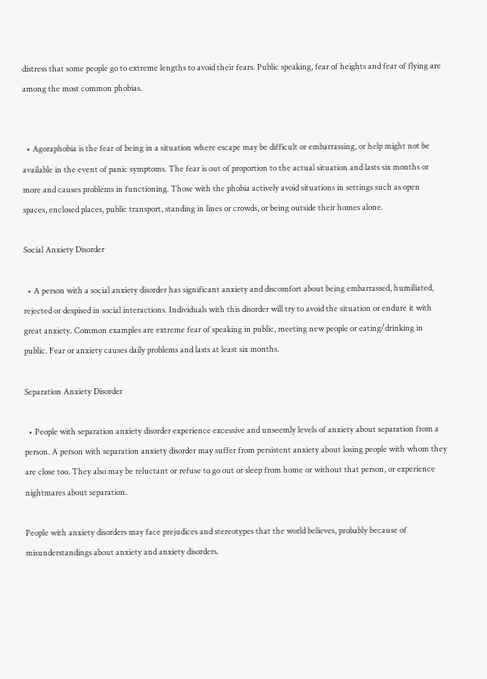distress that some people go to extreme lengths to avoid their fears. Public speaking, fear of heights and fear of flying are among the most common phobias.


  • Agoraphobia is the fear of being in a situation where escape may be difficult or embarrassing, or help might not be available in the event of panic symptoms. The fear is out of proportion to the actual situation and lasts six months or more and causes problems in functioning. Those with the phobia actively avoid situations in settings such as open spaces, enclosed places, public transport, standing in lines or crowds, or being outside their homes alone.

Social Anxiety Disorder

  • A person with a social anxiety disorder has significant anxiety and discomfort about being embarrassed, humiliated, rejected or despised in social interactions. Individuals with this disorder will try to avoid the situation or endure it with great anxiety. Common examples are extreme fear of speaking in public, meeting new people or eating/drinking in public. Fear or anxiety causes daily problems and lasts at least six months.

Separation Anxiety Disorder

  • People with separation anxiety disorder experience excessive and unseemly levels of anxiety about separation from a person. A person with separation anxiety disorder may suffer from persistent anxiety about losing people with whom they are close too. They also may be reluctant or refuse to go out or sleep from home or without that person, or experience nightmares about separation.

People with anxiety disorders may face prejudices and stereotypes that the world believes, probably because of misunderstandings about anxiety and anxiety disorders.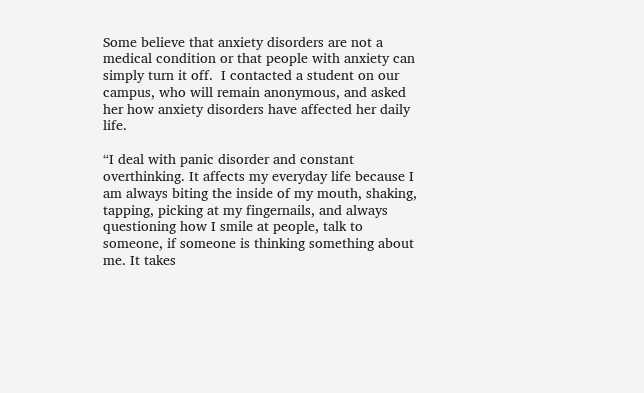Some believe that anxiety disorders are not a medical condition or that people with anxiety can simply turn it off.  I contacted a student on our campus, who will remain anonymous, and asked her how anxiety disorders have affected her daily life.

“I deal with panic disorder and constant overthinking. It affects my everyday life because I am always biting the inside of my mouth, shaking, tapping, picking at my fingernails, and always questioning how I smile at people, talk to someone, if someone is thinking something about me. It takes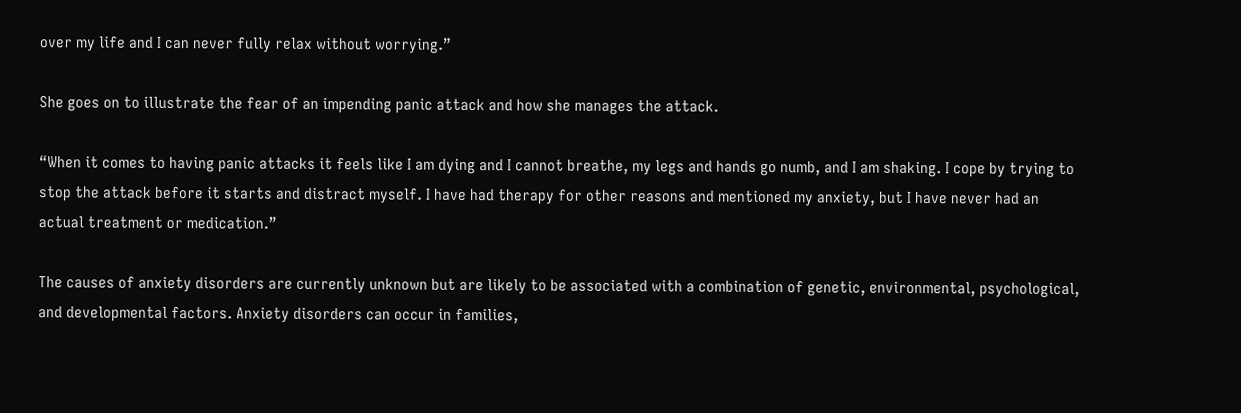over my life and I can never fully relax without worrying.”

She goes on to illustrate the fear of an impending panic attack and how she manages the attack.

“When it comes to having panic attacks it feels like I am dying and I cannot breathe, my legs and hands go numb, and I am shaking. I cope by trying to stop the attack before it starts and distract myself. I have had therapy for other reasons and mentioned my anxiety, but I have never had an actual treatment or medication.”

The causes of anxiety disorders are currently unknown but are likely to be associated with a combination of genetic, environmental, psychological, and developmental factors. Anxiety disorders can occur in families,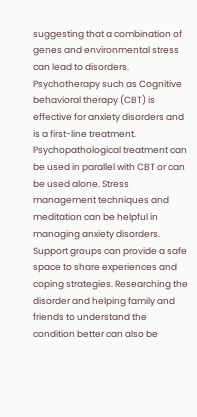suggesting that a combination of genes and environmental stress can lead to disorders. Psychotherapy such as Cognitive behavioral therapy (CBT) is effective for anxiety disorders and is a first-line treatment. Psychopathological treatment can be used in parallel with CBT or can be used alone. Stress management techniques and meditation can be helpful in managing anxiety disorders. Support groups can provide a safe space to share experiences and coping strategies. Researching the disorder and helping family and friends to understand the condition better can also be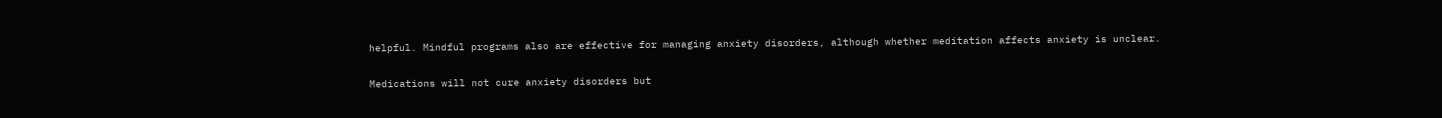helpful. Mindful programs also are effective for managing anxiety disorders, although whether meditation affects anxiety is unclear.

Medications will not cure anxiety disorders but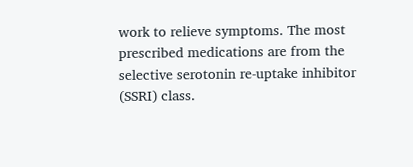work to relieve symptoms. The most prescribed medications are from the selective serotonin re-uptake inhibitor (SSRI) class.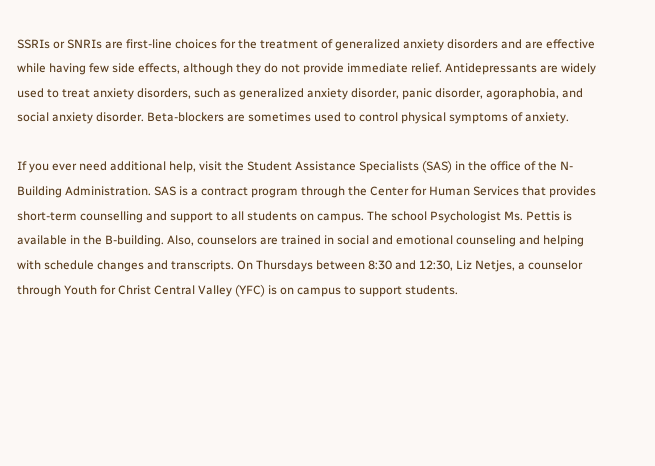SSRIs or SNRIs are first-line choices for the treatment of generalized anxiety disorders and are effective while having few side effects, although they do not provide immediate relief. Antidepressants are widely used to treat anxiety disorders, such as generalized anxiety disorder, panic disorder, agoraphobia, and social anxiety disorder. Beta-blockers are sometimes used to control physical symptoms of anxiety.

If you ever need additional help, visit the Student Assistance Specialists (SAS) in the office of the N-Building Administration. SAS is a contract program through the Center for Human Services that provides short-term counselling and support to all students on campus. The school Psychologist Ms. Pettis is available in the B-building. Also, counselors are trained in social and emotional counseling and helping with schedule changes and transcripts. On Thursdays between 8:30 and 12:30, Liz Netjes, a counselor through Youth for Christ Central Valley (YFC) is on campus to support students.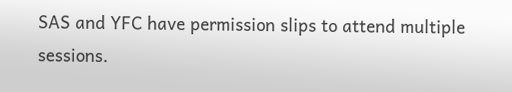SAS and YFC have permission slips to attend multiple sessions.